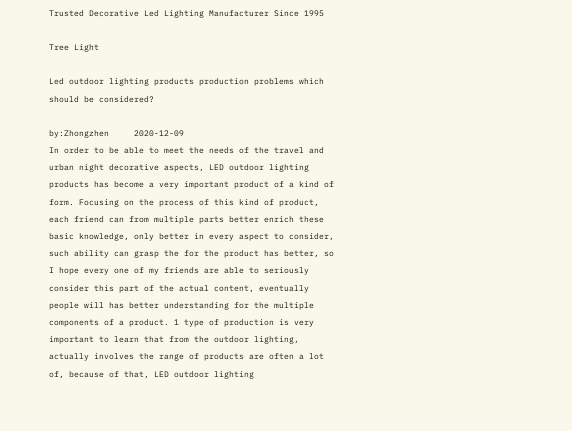Trusted Decorative Led Lighting Manufacturer Since 1995

Tree Light

Led outdoor lighting products production problems which should be considered?

by:Zhongzhen     2020-12-09
In order to be able to meet the needs of the travel and urban night decorative aspects, LED outdoor lighting products has become a very important product of a kind of form. Focusing on the process of this kind of product, each friend can from multiple parts better enrich these basic knowledge, only better in every aspect to consider, such ability can grasp the for the product has better, so I hope every one of my friends are able to seriously consider this part of the actual content, eventually people will has better understanding for the multiple components of a product. 1 type of production is very important to learn that from the outdoor lighting, actually involves the range of products are often a lot of, because of that, LED outdoor lighting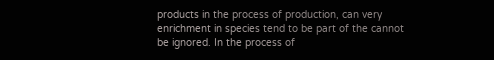products in the process of production, can very enrichment in species tend to be part of the cannot be ignored. In the process of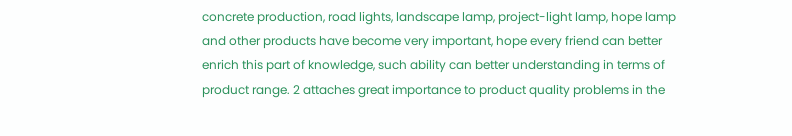concrete production, road lights, landscape lamp, project-light lamp, hope lamp and other products have become very important, hope every friend can better enrich this part of knowledge, such ability can better understanding in terms of product range. 2 attaches great importance to product quality problems in the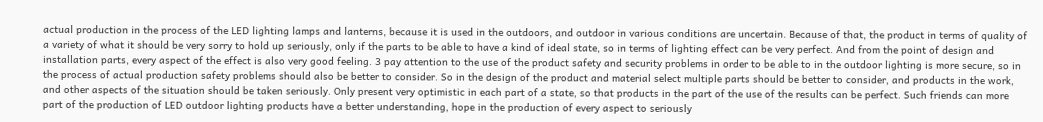actual production in the process of the LED lighting lamps and lanterns, because it is used in the outdoors, and outdoor in various conditions are uncertain. Because of that, the product in terms of quality of a variety of what it should be very sorry to hold up seriously, only if the parts to be able to have a kind of ideal state, so in terms of lighting effect can be very perfect. And from the point of design and installation parts, every aspect of the effect is also very good feeling. 3 pay attention to the use of the product safety and security problems in order to be able to in the outdoor lighting is more secure, so in the process of actual production safety problems should also be better to consider. So in the design of the product and material select multiple parts should be better to consider, and products in the work, and other aspects of the situation should be taken seriously. Only present very optimistic in each part of a state, so that products in the part of the use of the results can be perfect. Such friends can more part of the production of LED outdoor lighting products have a better understanding, hope in the production of every aspect to seriously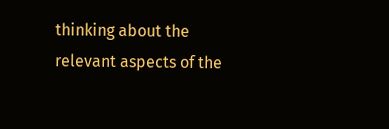thinking about the relevant aspects of the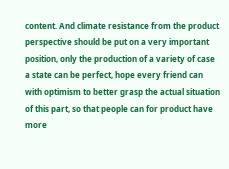content. And climate resistance from the product perspective should be put on a very important position, only the production of a variety of case a state can be perfect, hope every friend can with optimism to better grasp the actual situation of this part, so that people can for product have more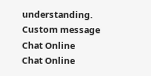understanding.
Custom message
Chat Online
Chat Online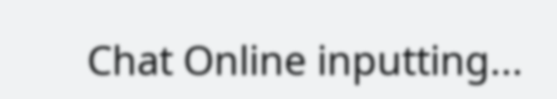Chat Online inputting...